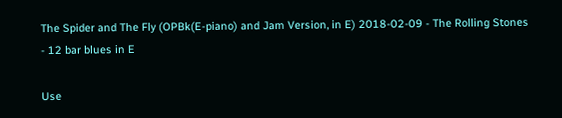The Spider and The Fly (OPBk(E-piano) and Jam Version, in E) 2018-02-09 - The Rolling Stones - 12 bar blues in E

Use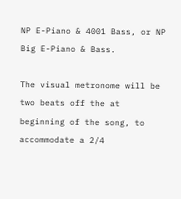NP E-Piano & 4001 Bass, or NP Big E-Piano & Bass.

The visual metronome will be two beats off the at beginning of the song, to accommodate a 2/4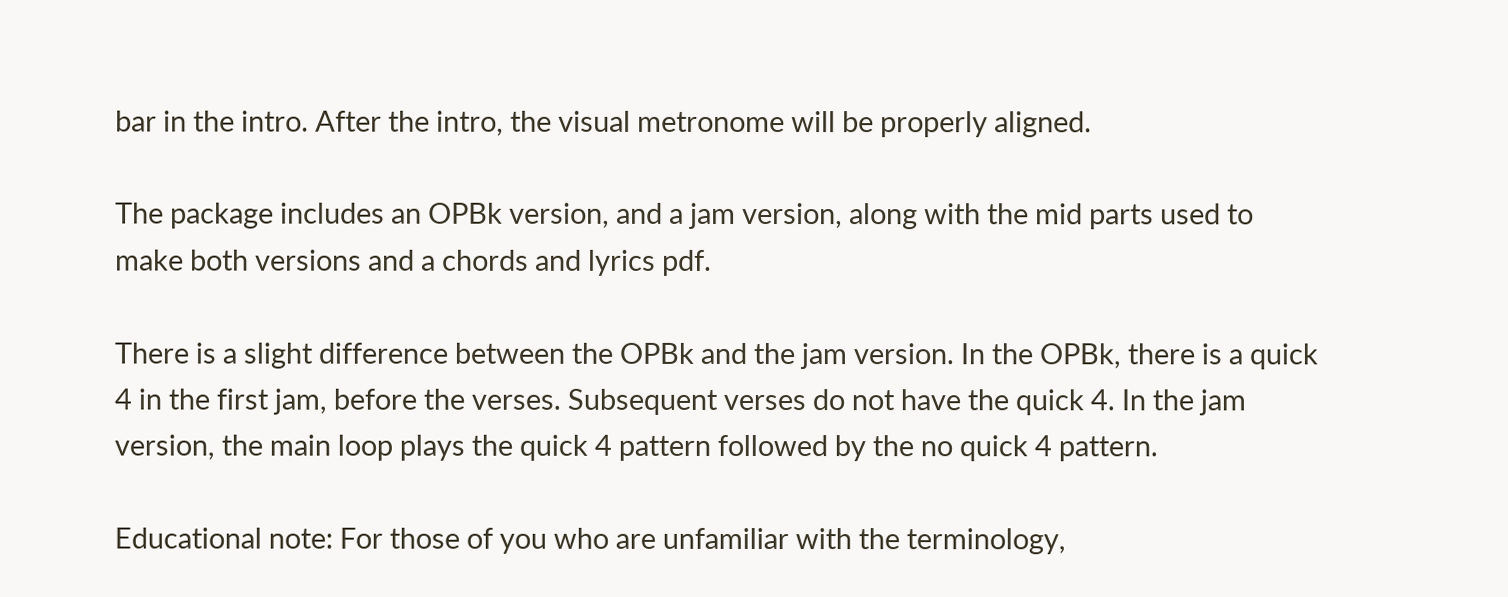bar in the intro. After the intro, the visual metronome will be properly aligned.

The package includes an OPBk version, and a jam version, along with the mid parts used to make both versions and a chords and lyrics pdf.

There is a slight difference between the OPBk and the jam version. In the OPBk, there is a quick 4 in the first jam, before the verses. Subsequent verses do not have the quick 4. In the jam version, the main loop plays the quick 4 pattern followed by the no quick 4 pattern.

Educational note: For those of you who are unfamiliar with the terminology,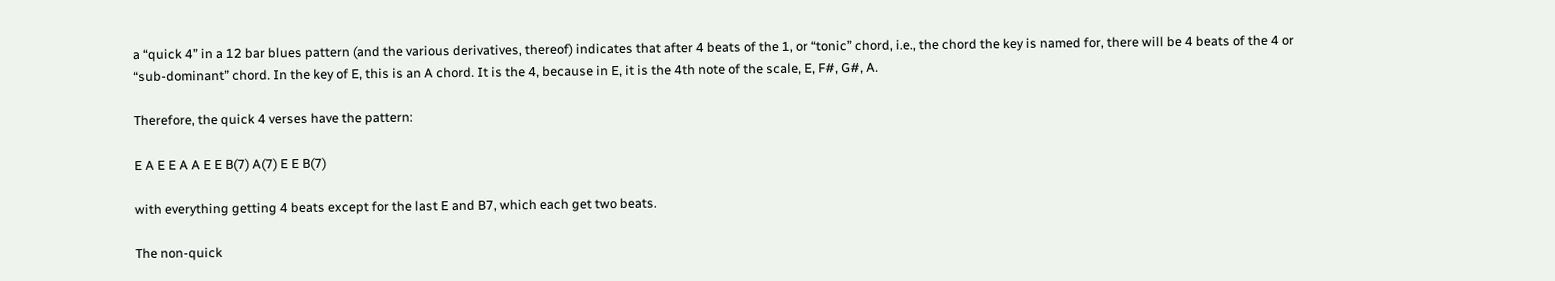a “quick 4” in a 12 bar blues pattern (and the various derivatives, thereof) indicates that after 4 beats of the 1, or “tonic” chord, i.e., the chord the key is named for, there will be 4 beats of the 4 or “sub-dominant” chord. In the key of E, this is an A chord. It is the 4, because in E, it is the 4th note of the scale, E, F#, G#, A.

Therefore, the quick 4 verses have the pattern:

E A E E A A E E B(7) A(7) E E B(7)

with everything getting 4 beats except for the last E and B7, which each get two beats.

The non-quick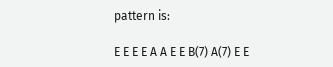pattern is:

E E E E A A E E B(7) A(7) E E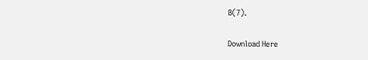B(7).

Download Here